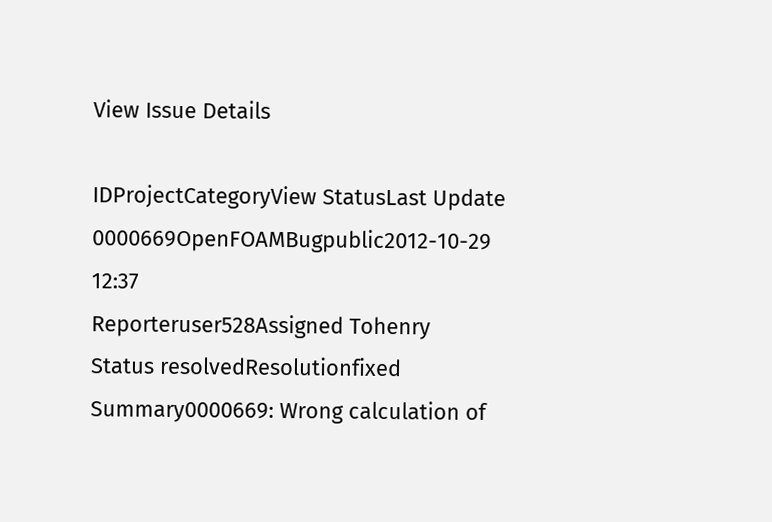View Issue Details

IDProjectCategoryView StatusLast Update
0000669OpenFOAMBugpublic2012-10-29 12:37
Reporteruser528Assigned Tohenry
Status resolvedResolutionfixed
Summary0000669: Wrong calculation of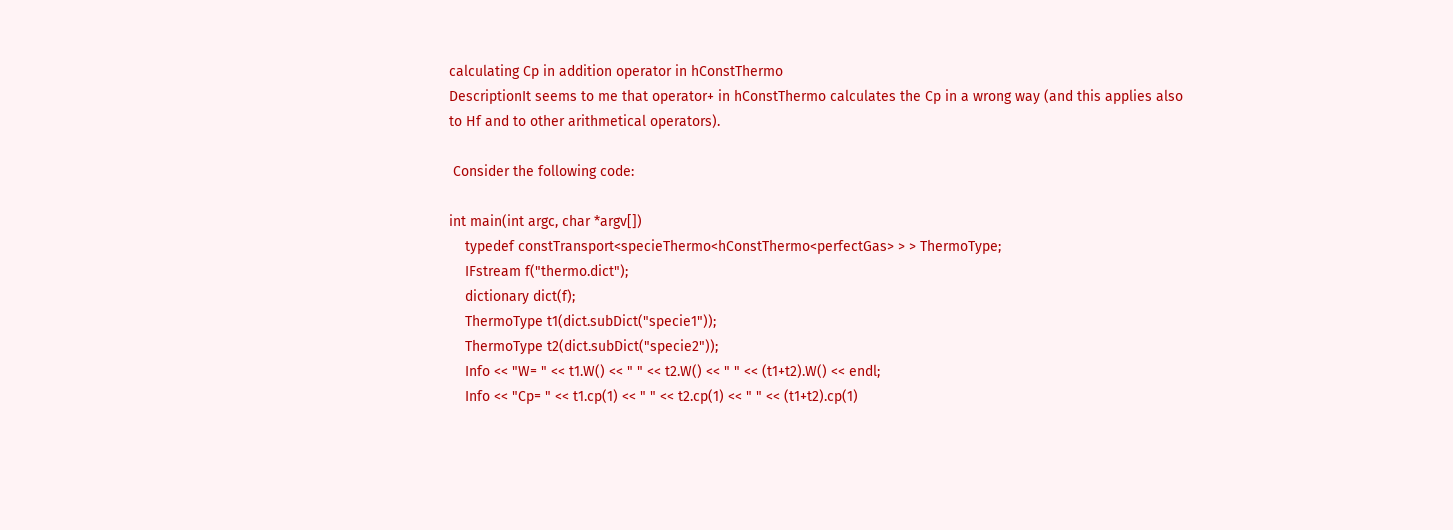calculating Cp in addition operator in hConstThermo
DescriptionIt seems to me that operator+ in hConstThermo calculates the Cp in a wrong way (and this applies also to Hf and to other arithmetical operators).

 Consider the following code:

int main(int argc, char *argv[])
    typedef constTransport<specieThermo<hConstThermo<perfectGas> > > ThermoType;
    IFstream f("thermo.dict");
    dictionary dict(f);
    ThermoType t1(dict.subDict("specie1"));
    ThermoType t2(dict.subDict("specie2"));
    Info << "W= " << t1.W() << " " << t2.W() << " " << (t1+t2).W() << endl;
    Info << "Cp= " << t1.cp(1) << " " << t2.cp(1) << " " << (t1+t2).cp(1)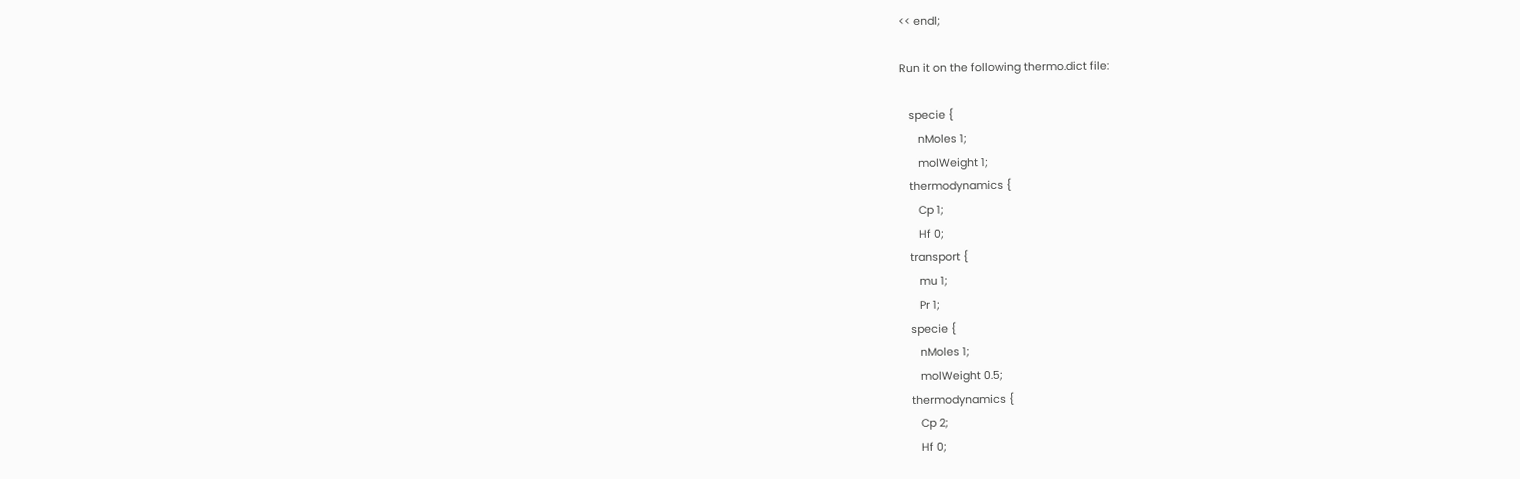<< endl;

Run it on the following thermo.dict file:

   specie {
      nMoles 1;
      molWeight 1;
   thermodynamics {
      Cp 1;
      Hf 0;
   transport {
      mu 1;
      Pr 1;
   specie {
      nMoles 1;
      molWeight 0.5;
   thermodynamics {
      Cp 2;
      Hf 0;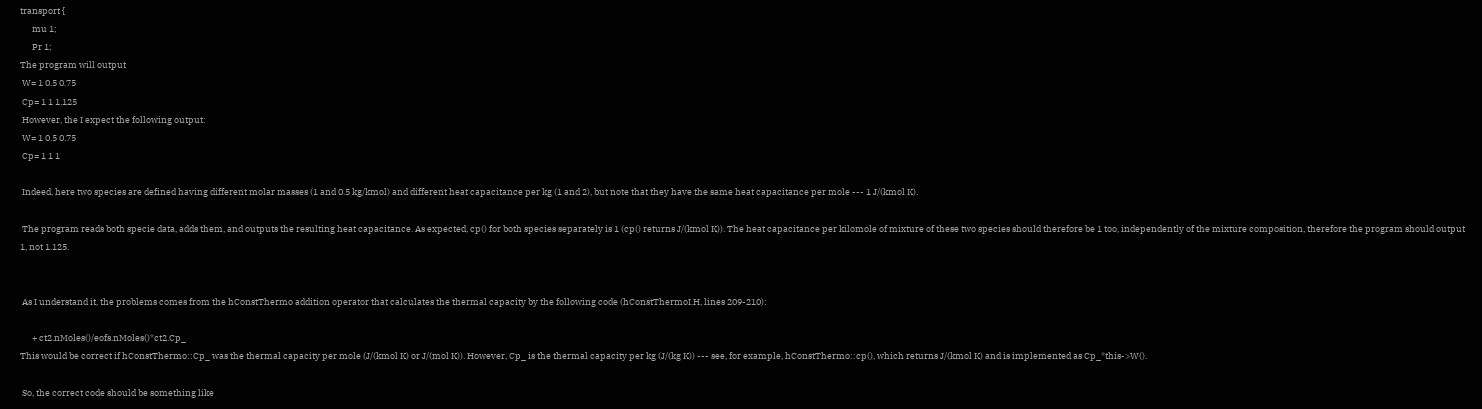transport {
      mu 1;
      Pr 1;
The program will output
 W= 1 0.5 0.75
 Cp= 1 1 1.125
 However, the I expect the following output:
 W= 1 0.5 0.75
 Cp= 1 1 1

 Indeed, here two species are defined having different molar masses (1 and 0.5 kg/kmol) and different heat capacitance per kg (1 and 2), but note that they have the same heat capacitance per mole --- 1 J/(kmol K).

 The program reads both specie data, adds them, and outputs the resulting heat capacitance. As expected, cp() for both species separately is 1 (cp() returns J/(kmol K)). The heat capacitance per kilomole of mixture of these two species should therefore be 1 too, independently of the mixture composition, therefore the program should output 1, not 1.125.


 As I understand it, the problems comes from the hConstThermo addition operator that calculates the thermal capacity by the following code (hConstThermoI.H, lines 209-210):

      + ct2.nMoles()/eofs.nMoles()*ct2.Cp_
This would be correct if hConstThermo::Cp_ was the thermal capacity per mole (J/(kmol K) or J/(mol K)). However, Cp_ is the thermal capacity per kg (J/(kg K)) --- see, for example, hConstThermo::cp(), which returns J/(kmol K) and is implemented as Cp_*this->W().

 So, the correct code should be something like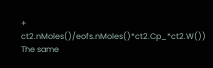+ ct2.nMoles()/eofs.nMoles()*ct2.Cp_*ct2.W())
The same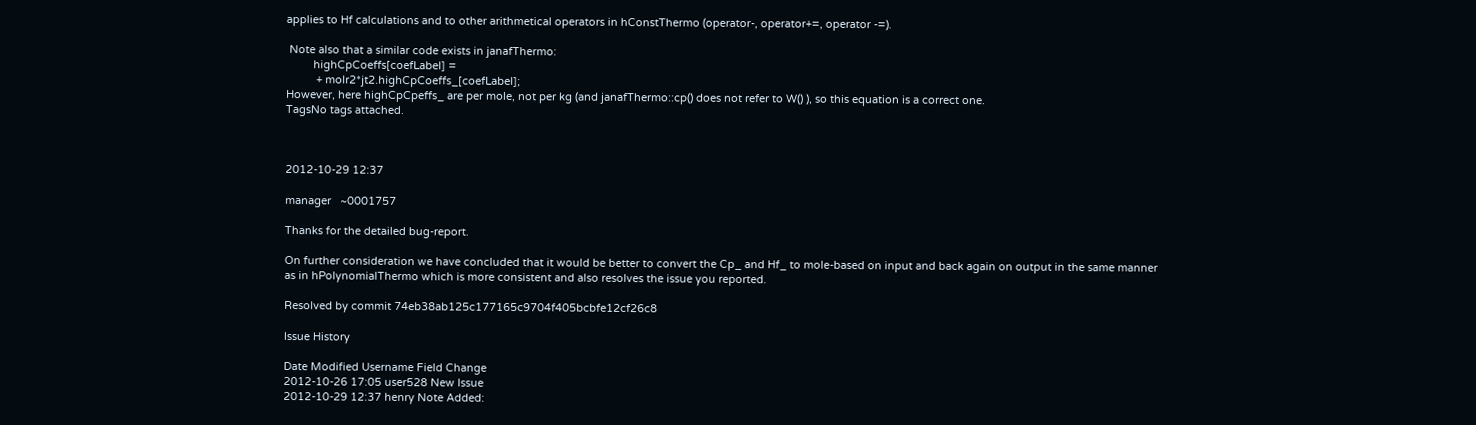applies to Hf calculations and to other arithmetical operators in hConstThermo (operator-, operator+=, operator -=).

 Note also that a similar code exists in janafThermo:
         highCpCoeffs[coefLabel] =
          + molr2*jt2.highCpCoeffs_[coefLabel];
However, here highCpCpeffs_ are per mole, not per kg (and janafThermo::cp() does not refer to W() ), so this equation is a correct one.
TagsNo tags attached.



2012-10-29 12:37

manager   ~0001757

Thanks for the detailed bug-report.

On further consideration we have concluded that it would be better to convert the Cp_ and Hf_ to mole-based on input and back again on output in the same manner as in hPolynomialThermo which is more consistent and also resolves the issue you reported.

Resolved by commit 74eb38ab125c177165c9704f405bcbfe12cf26c8

Issue History

Date Modified Username Field Change
2012-10-26 17:05 user528 New Issue
2012-10-29 12:37 henry Note Added: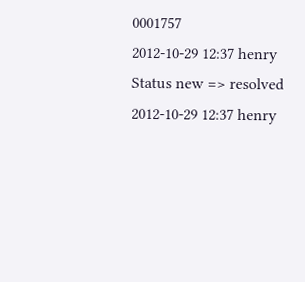0001757
2012-10-29 12:37 henry Status new => resolved
2012-10-29 12:37 henry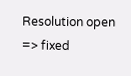Resolution open => fixed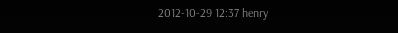2012-10-29 12:37 henry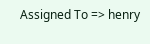Assigned To => henry